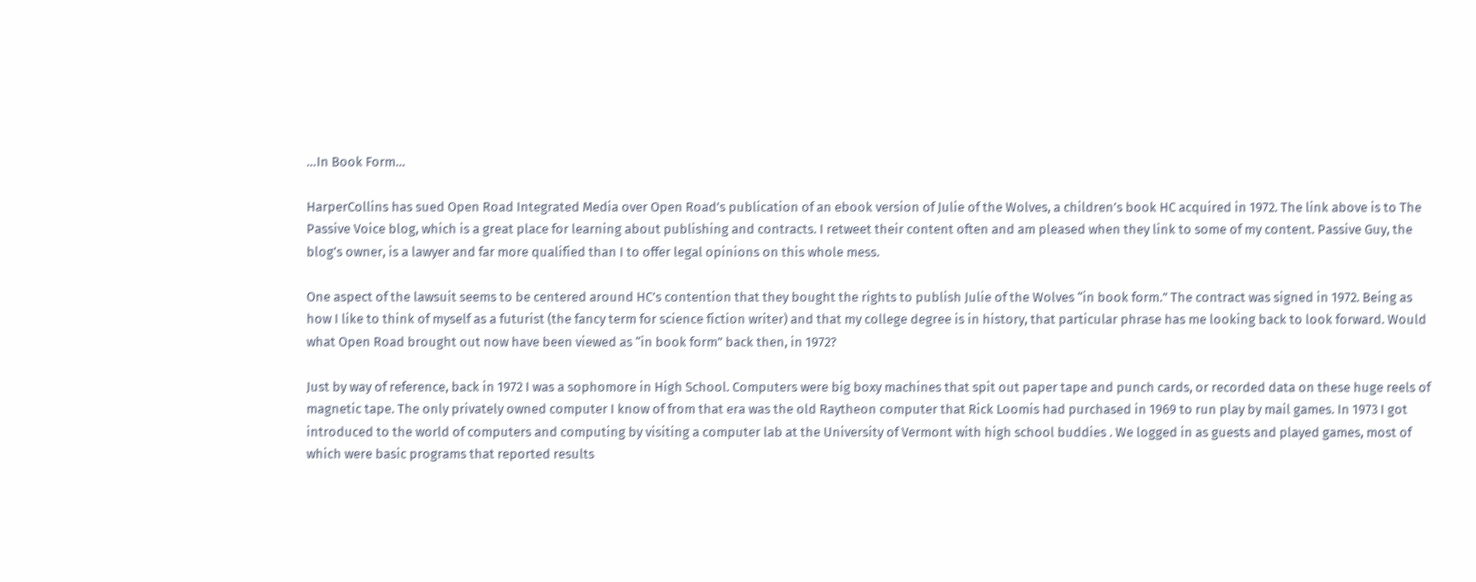…In Book Form…

HarperCollins has sued Open Road Integrated Media over Open Road’s publication of an ebook version of Julie of the Wolves, a children’s book HC acquired in 1972. The link above is to The Passive Voice blog, which is a great place for learning about publishing and contracts. I retweet their content often and am pleased when they link to some of my content. Passive Guy, the blog’s owner, is a lawyer and far more qualified than I to offer legal opinions on this whole mess.

One aspect of the lawsuit seems to be centered around HC’s contention that they bought the rights to publish Julie of the Wolves “in book form.” The contract was signed in 1972. Being as how I like to think of myself as a futurist (the fancy term for science fiction writer) and that my college degree is in history, that particular phrase has me looking back to look forward. Would what Open Road brought out now have been viewed as “in book form” back then, in 1972?

Just by way of reference, back in 1972 I was a sophomore in High School. Computers were big boxy machines that spit out paper tape and punch cards, or recorded data on these huge reels of magnetic tape. The only privately owned computer I know of from that era was the old Raytheon computer that Rick Loomis had purchased in 1969 to run play by mail games. In 1973 I got introduced to the world of computers and computing by visiting a computer lab at the University of Vermont with high school buddies . We logged in as guests and played games, most of which were basic programs that reported results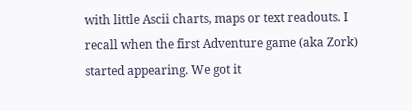with little Ascii charts, maps or text readouts. I recall when the first Adventure game (aka Zork) started appearing. We got it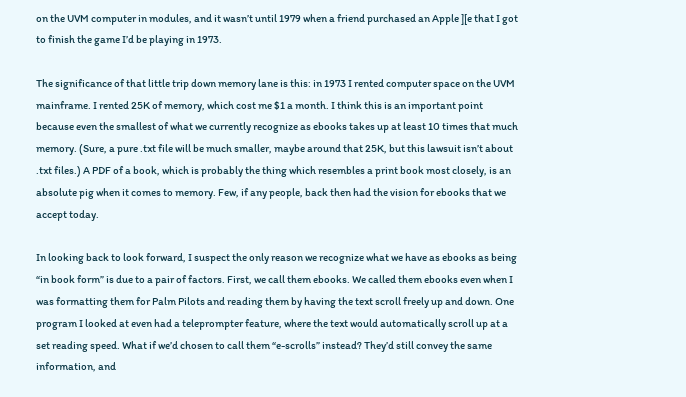on the UVM computer in modules, and it wasn’t until 1979 when a friend purchased an Apple ][e that I got to finish the game I’d be playing in 1973.

The significance of that little trip down memory lane is this: in 1973 I rented computer space on the UVM mainframe. I rented 25K of memory, which cost me $1 a month. I think this is an important point because even the smallest of what we currently recognize as ebooks takes up at least 10 times that much memory. (Sure, a pure .txt file will be much smaller, maybe around that 25K, but this lawsuit isn’t about .txt files.) A PDF of a book, which is probably the thing which resembles a print book most closely, is an absolute pig when it comes to memory. Few, if any people, back then had the vision for ebooks that we accept today.

In looking back to look forward, I suspect the only reason we recognize what we have as ebooks as being “in book form” is due to a pair of factors. First, we call them ebooks. We called them ebooks even when I was formatting them for Palm Pilots and reading them by having the text scroll freely up and down. One program I looked at even had a teleprompter feature, where the text would automatically scroll up at a set reading speed. What if we’d chosen to call them “e-scrolls” instead? They’d still convey the same information, and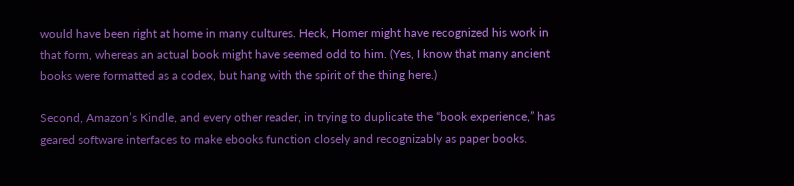would have been right at home in many cultures. Heck, Homer might have recognized his work in that form, whereas an actual book might have seemed odd to him. (Yes, I know that many ancient books were formatted as a codex, but hang with the spirit of the thing here.)

Second, Amazon’s Kindle, and every other reader, in trying to duplicate the “book experience,” has geared software interfaces to make ebooks function closely and recognizably as paper books.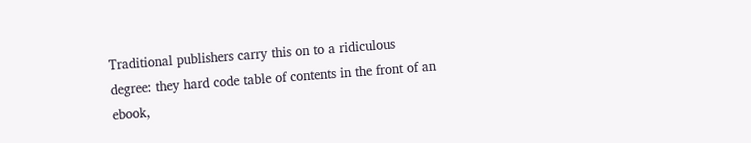Traditional publishers carry this on to a ridiculous degree: they hard code table of contents in the front of an ebook,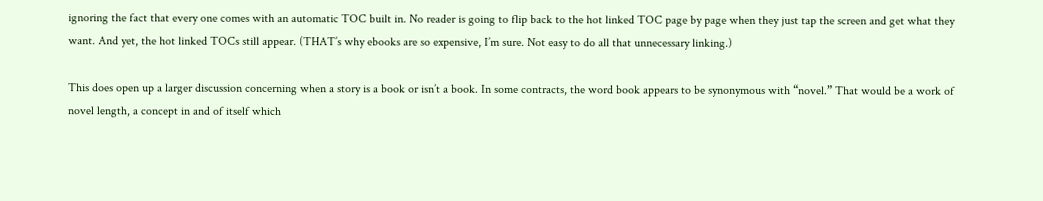ignoring the fact that every one comes with an automatic TOC built in. No reader is going to flip back to the hot linked TOC page by page when they just tap the screen and get what they want. And yet, the hot linked TOCs still appear. (THAT’s why ebooks are so expensive, I’m sure. Not easy to do all that unnecessary linking.)

This does open up a larger discussion concerning when a story is a book or isn’t a book. In some contracts, the word book appears to be synonymous with “novel.” That would be a work of novel length, a concept in and of itself which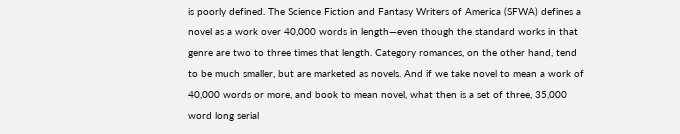is poorly defined. The Science Fiction and Fantasy Writers of America (SFWA) defines a novel as a work over 40,000 words in length—even though the standard works in that genre are two to three times that length. Category romances, on the other hand, tend to be much smaller, but are marketed as novels. And if we take novel to mean a work of 40,000 words or more, and book to mean novel, what then is a set of three, 35,000 word long serial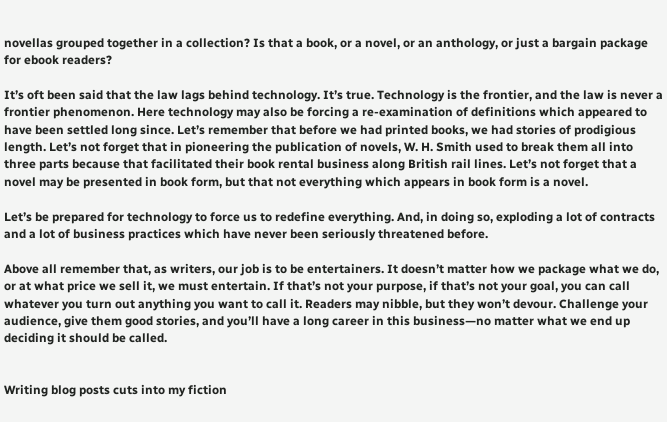novellas grouped together in a collection? Is that a book, or a novel, or an anthology, or just a bargain package for ebook readers?

It’s oft been said that the law lags behind technology. It’s true. Technology is the frontier, and the law is never a frontier phenomenon. Here technology may also be forcing a re-examination of definitions which appeared to have been settled long since. Let’s remember that before we had printed books, we had stories of prodigious length. Let’s not forget that in pioneering the publication of novels, W. H. Smith used to break them all into three parts because that facilitated their book rental business along British rail lines. Let’s not forget that a novel may be presented in book form, but that not everything which appears in book form is a novel.

Let’s be prepared for technology to force us to redefine everything. And, in doing so, exploding a lot of contracts and a lot of business practices which have never been seriously threatened before.

Above all remember that, as writers, our job is to be entertainers. It doesn’t matter how we package what we do, or at what price we sell it, we must entertain. If that’s not your purpose, if that’s not your goal, you can call whatever you turn out anything you want to call it. Readers may nibble, but they won’t devour. Challenge your audience, give them good stories, and you’ll have a long career in this business—no matter what we end up deciding it should be called.


Writing blog posts cuts into my fiction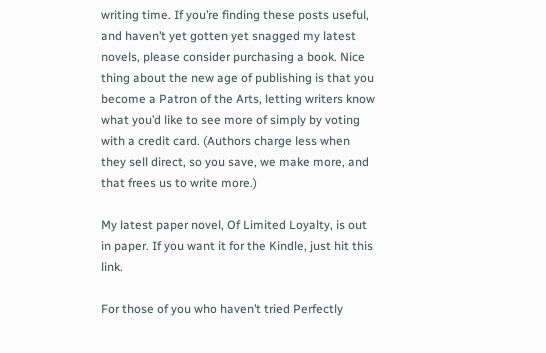writing time. If you’re finding these posts useful, and haven’t yet gotten yet snagged my latest novels, please consider purchasing a book. Nice thing about the new age of publishing is that you become a Patron of the Arts, letting writers know what you’d like to see more of simply by voting with a credit card. (Authors charge less when they sell direct, so you save, we make more, and that frees us to write more.)

My latest paper novel, Of Limited Loyalty, is out in paper. If you want it for the Kindle, just hit this link.

For those of you who haven’t tried Perfectly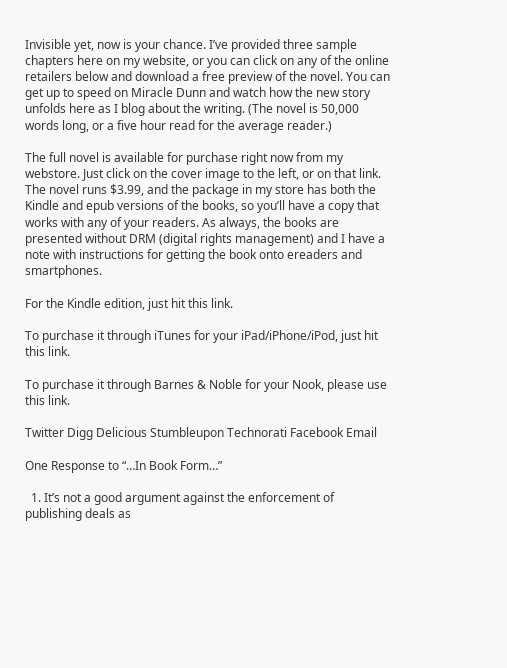Invisible yet, now is your chance. I’ve provided three sample chapters here on my website, or you can click on any of the online retailers below and download a free preview of the novel. You can get up to speed on Miracle Dunn and watch how the new story unfolds here as I blog about the writing. (The novel is 50,000 words long, or a five hour read for the average reader.)

The full novel is available for purchase right now from my webstore. Just click on the cover image to the left, or on that link. The novel runs $3.99, and the package in my store has both the Kindle and epub versions of the books, so you’ll have a copy that works with any of your readers. As always, the books are presented without DRM (digital rights management) and I have a note with instructions for getting the book onto ereaders and smartphones.

For the Kindle edition, just hit this link.

To purchase it through iTunes for your iPad/iPhone/iPod, just hit this link.

To purchase it through Barnes & Noble for your Nook, please use this link.

Twitter Digg Delicious Stumbleupon Technorati Facebook Email

One Response to “…In Book Form…”

  1. It’s not a good argument against the enforcement of publishing deals as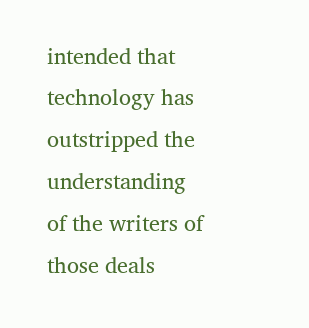intended that technology has outstripped the understanding of the writers of those deals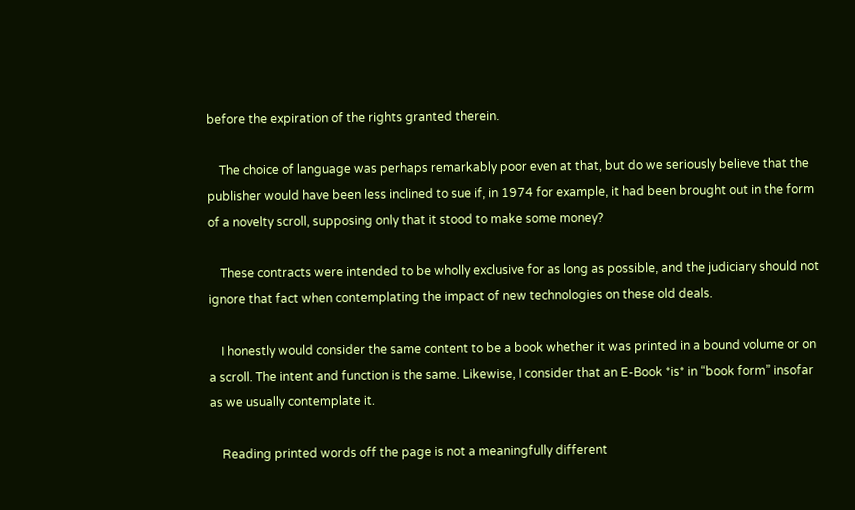before the expiration of the rights granted therein.

    The choice of language was perhaps remarkably poor even at that, but do we seriously believe that the publisher would have been less inclined to sue if, in 1974 for example, it had been brought out in the form of a novelty scroll, supposing only that it stood to make some money?

    These contracts were intended to be wholly exclusive for as long as possible, and the judiciary should not ignore that fact when contemplating the impact of new technologies on these old deals.

    I honestly would consider the same content to be a book whether it was printed in a bound volume or on a scroll. The intent and function is the same. Likewise, I consider that an E-Book *is* in “book form” insofar as we usually contemplate it.

    Reading printed words off the page is not a meaningfully different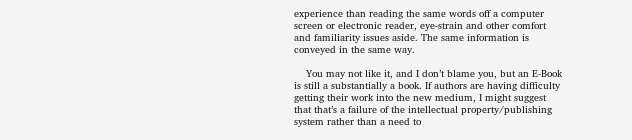experience than reading the same words off a computer screen or electronic reader, eye-strain and other comfort and familiarity issues aside. The same information is conveyed in the same way.

    You may not like it, and I don’t blame you, but an E-Book is still a substantially a book. If authors are having difficulty getting their work into the new medium, I might suggest that that’s a failure of the intellectual property/publishing system rather than a need to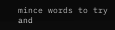mince words to try and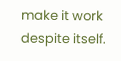make it work despite itself.